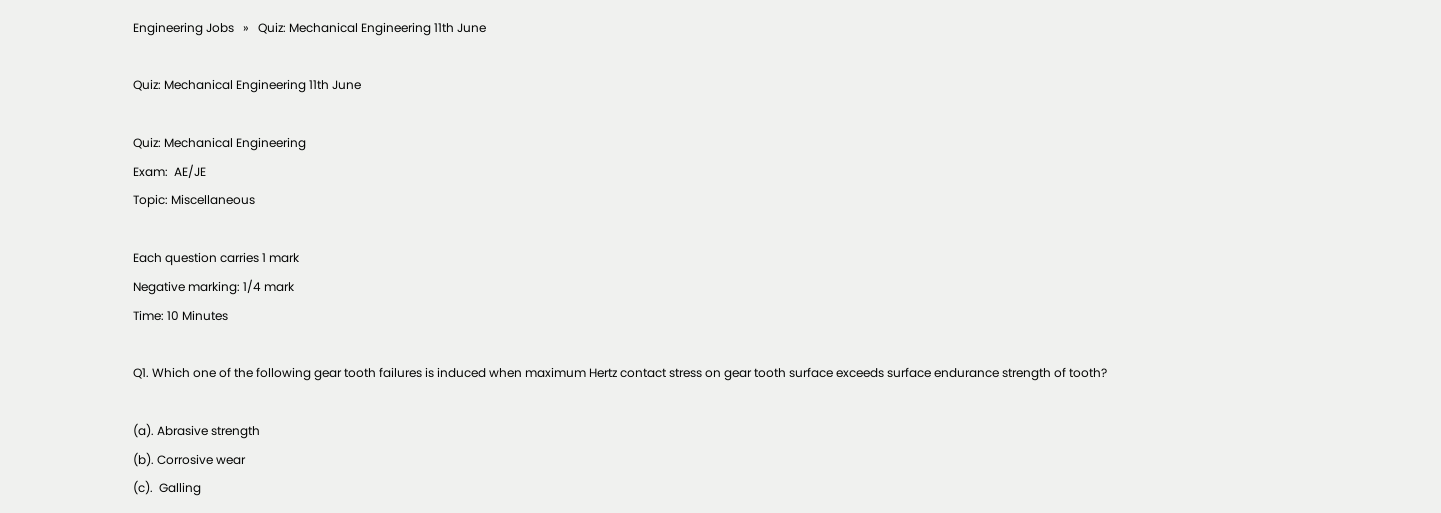Engineering Jobs   »   Quiz: Mechanical Engineering 11th June

Quiz: Mechanical Engineering 11th June

Quiz: Mechanical Engineering
Exam:  AE/JE
Topic: Miscellaneous

Each question carries 1 mark
Negative marking: 1/4 mark
Time: 10 Minutes

Q1. Which one of the following gear tooth failures is induced when maximum Hertz contact stress on gear tooth surface exceeds surface endurance strength of tooth?

(a). Abrasive strength
(b). Corrosive wear
(c).  Galling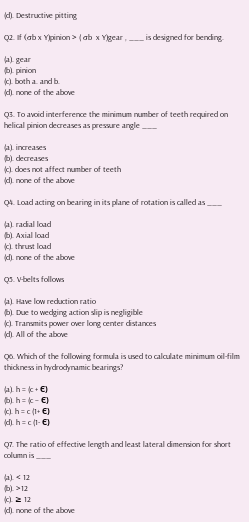(d). Destructive pitting

Q2. If (σb x Y)pinion > ( σb  x Y)gear , ___ is designed for bending.

(a). gear
(b). pinion
(c). both a. and b.
(d). none of the above

Q3. To avoid interference the minimum number of teeth required on helical pinion decreases as pressure angle ___

(a). increases
(b). decreases
(c). does not affect number of teeth
(d). none of the above

Q4. Load acting on bearing in its plane of rotation is called as ___

(a). radial load
(b). Axial load
(c). thrust load
(d). none of the above

Q5. V-belts follows

(a). Have low reduction ratio
(b). Due to wedging action slip is negligible
(c). Transmits power over long center distances
(d). All of the above

Q6. Which of the following formula is used to calculate minimum oil-film thickness in hydrodynamic bearings?

(a). h = (c + Є)
(b). h = (c – Є)
(c). h = c (1+ Є)
(d). h = c (1- Є)

Q7. The ratio of effective length and least lateral dimension for short column is ___

(a). < 12
(b). >12
(c). ≥ 12
(d). none of the above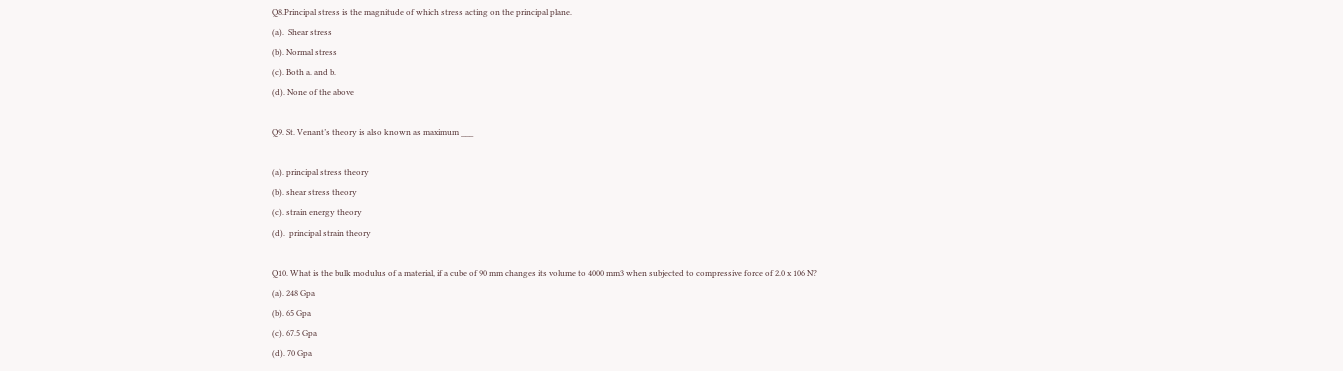Q8.Principal stress is the magnitude of which stress acting on the principal plane.
(a).  Shear stress
(b). Normal stress
(c). Both a. and b.
(d). None of the above

Q9. St. Venant’s theory is also known as maximum ___

(a). principal stress theory
(b). shear stress theory
(c). strain energy theory
(d).  principal strain theory

Q10. What is the bulk modulus of a material, if a cube of 90 mm changes its volume to 4000 mm3 when subjected to compressive force of 2.0 x 106 N?
(a). 248 Gpa
(b). 65 Gpa
(c). 67.5 Gpa
(d). 70 Gpa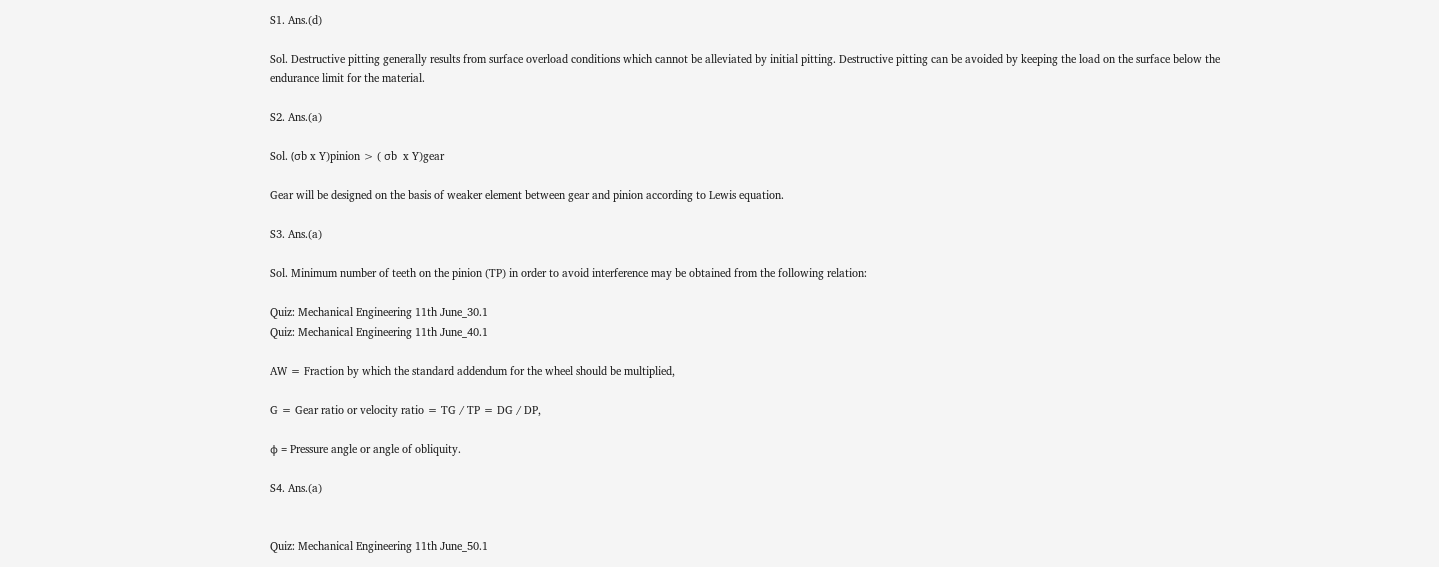S1. Ans.(d)

Sol. Destructive pitting generally results from surface overload conditions which cannot be alleviated by initial pitting. Destructive pitting can be avoided by keeping the load on the surface below the endurance limit for the material.

S2. Ans.(a)

Sol. (σb x Y)pinion > ( σb  x Y)gear

Gear will be designed on the basis of weaker element between gear and pinion according to Lewis equation.

S3. Ans.(a)

Sol. Minimum number of teeth on the pinion (TP) in order to avoid interference may be obtained from the following relation:

Quiz: Mechanical Engineering 11th June_30.1
Quiz: Mechanical Engineering 11th June_40.1

AW = Fraction by which the standard addendum for the wheel should be multiplied,

G = Gear ratio or velocity ratio = TG / TP = DG / DP,

φ = Pressure angle or angle of obliquity.

S4. Ans.(a)


Quiz: Mechanical Engineering 11th June_50.1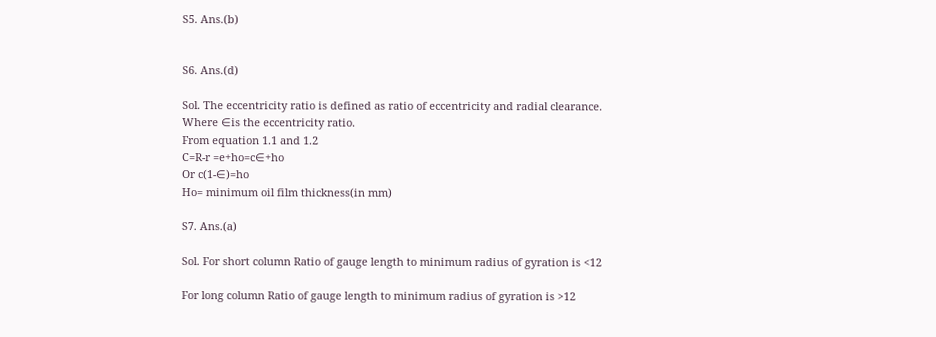S5. Ans.(b)


S6. Ans.(d)

Sol. The eccentricity ratio is defined as ratio of eccentricity and radial clearance.
Where ∈is the eccentricity ratio.
From equation 1.1 and 1.2
C=R-r =e+ho=c∈+ho
Or c(1-∈)=ho
Ho= minimum oil film thickness(in mm)

S7. Ans.(a)

Sol. For short column Ratio of gauge length to minimum radius of gyration is <12

For long column Ratio of gauge length to minimum radius of gyration is >12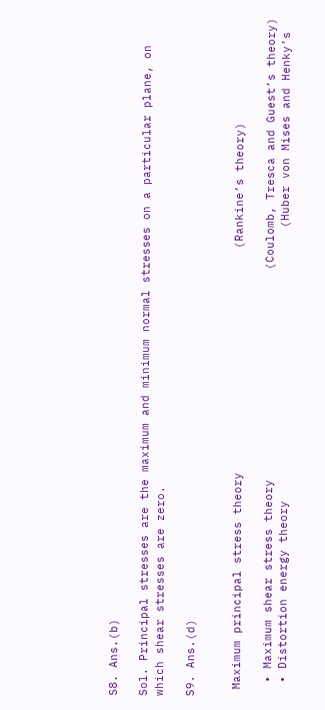S8. Ans.(b)

Sol. Principal stresses are the maximum and minimum normal stresses on a particular plane, on which shear stresses are zero.

S9. Ans.(d)


 Maximum principal stress theory                                (Rankine’s theory)

  • Maximum shear stress theory                              (Coulomb, Tresca and Guest’s theory)
  • Distortion energy theory                                       (Huber von Mises and Henky’s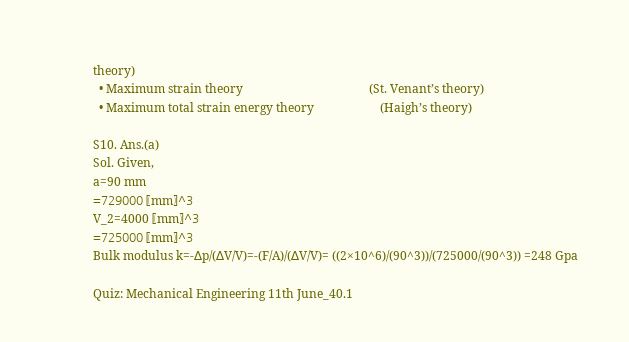theory)
  • Maximum strain theory                                          (St. Venant’s theory)
  • Maximum total strain energy theory                      (Haigh’s theory)

S10. Ans.(a)
Sol. Given,
a=90 mm
=729000 〖mm〗^3
V_2=4000 〖mm〗^3
=725000 〖mm〗^3
Bulk modulus k=-∆p/(∆V/V)=-(F/A)/(∆V/V)= ((2×10^6)/(90^3))/(725000/(90^3)) =248 Gpa

Quiz: Mechanical Engineering 11th June_40.1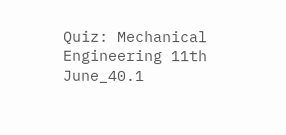Quiz: Mechanical Engineering 11th June_40.1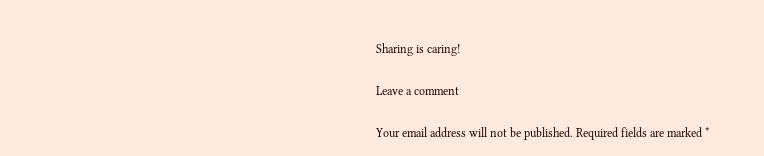Sharing is caring!

Leave a comment

Your email address will not be published. Required fields are marked *